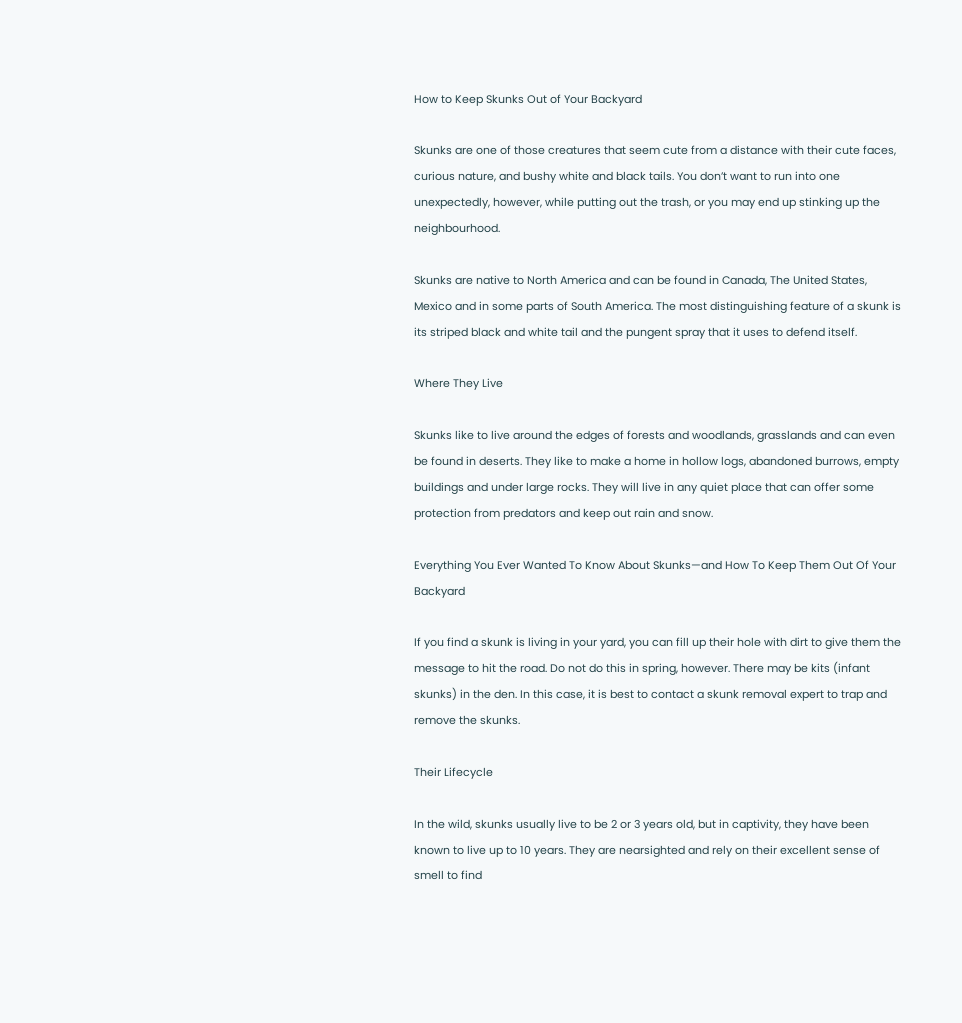How to Keep Skunks Out of Your Backyard

Skunks are one of those creatures that seem cute from a distance with their cute faces, curious nature, and bushy white and black tails. You don’t want to run into one unexpectedly, however, while putting out the trash, or you may end up stinking up the neighbourhood.

Skunks are native to North America and can be found in Canada, The United States, Mexico and in some parts of South America. The most distinguishing feature of a skunk is its striped black and white tail and the pungent spray that it uses to defend itself.

Where They Live

Skunks like to live around the edges of forests and woodlands, grasslands and can even be found in deserts. They like to make a home in hollow logs, abandoned burrows, empty buildings and under large rocks. They will live in any quiet place that can offer some protection from predators and keep out rain and snow.

Everything You Ever Wanted To Know About Skunks—and How To Keep Them Out Of Your Backyard

If you find a skunk is living in your yard, you can fill up their hole with dirt to give them the message to hit the road. Do not do this in spring, however. There may be kits (infant skunks) in the den. In this case, it is best to contact a skunk removal expert to trap and remove the skunks.

Their Lifecycle

In the wild, skunks usually live to be 2 or 3 years old, but in captivity, they have been known to live up to 10 years. They are nearsighted and rely on their excellent sense of smell to find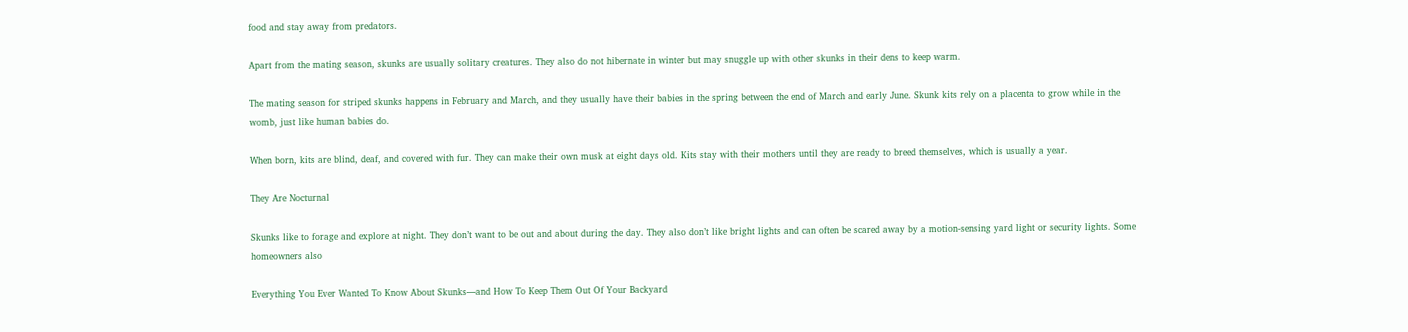food and stay away from predators.

Apart from the mating season, skunks are usually solitary creatures. They also do not hibernate in winter but may snuggle up with other skunks in their dens to keep warm.

The mating season for striped skunks happens in February and March, and they usually have their babies in the spring between the end of March and early June. Skunk kits rely on a placenta to grow while in the womb, just like human babies do.

When born, kits are blind, deaf, and covered with fur. They can make their own musk at eight days old. Kits stay with their mothers until they are ready to breed themselves, which is usually a year.

They Are Nocturnal

Skunks like to forage and explore at night. They don’t want to be out and about during the day. They also don’t like bright lights and can often be scared away by a motion-sensing yard light or security lights. Some homeowners also

Everything You Ever Wanted To Know About Skunks—and How To Keep Them Out Of Your Backyard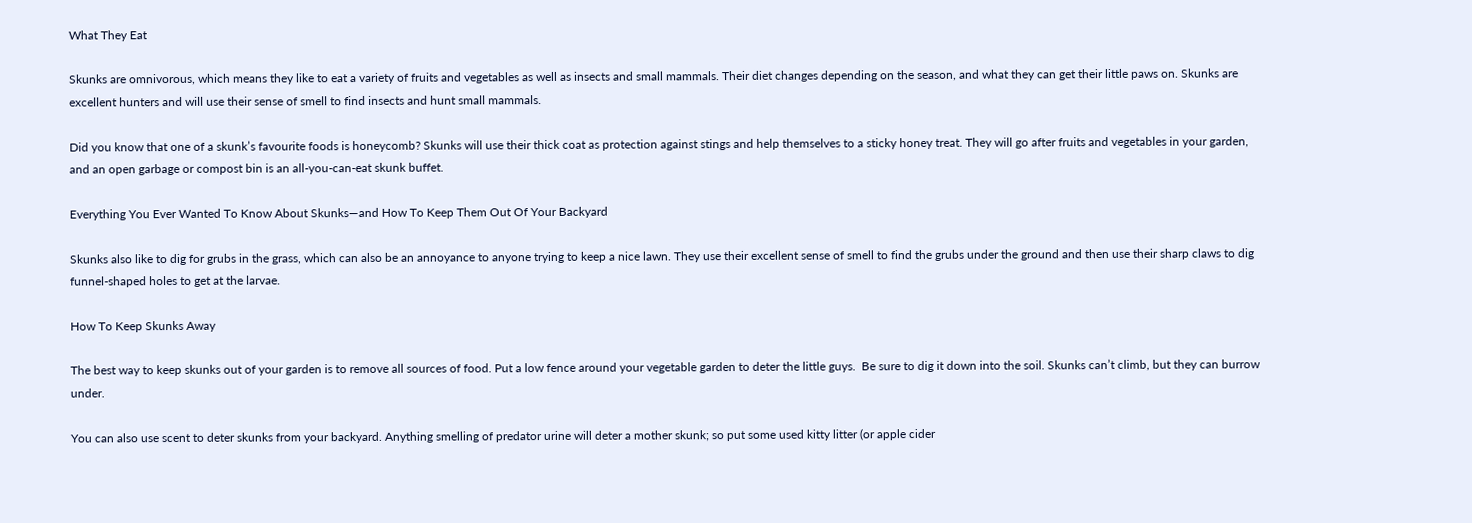What They Eat

Skunks are omnivorous, which means they like to eat a variety of fruits and vegetables as well as insects and small mammals. Their diet changes depending on the season, and what they can get their little paws on. Skunks are excellent hunters and will use their sense of smell to find insects and hunt small mammals.

Did you know that one of a skunk’s favourite foods is honeycomb? Skunks will use their thick coat as protection against stings and help themselves to a sticky honey treat. They will go after fruits and vegetables in your garden, and an open garbage or compost bin is an all-you-can-eat skunk buffet.

Everything You Ever Wanted To Know About Skunks—and How To Keep Them Out Of Your Backyard

Skunks also like to dig for grubs in the grass, which can also be an annoyance to anyone trying to keep a nice lawn. They use their excellent sense of smell to find the grubs under the ground and then use their sharp claws to dig funnel-shaped holes to get at the larvae.

How To Keep Skunks Away

The best way to keep skunks out of your garden is to remove all sources of food. Put a low fence around your vegetable garden to deter the little guys.  Be sure to dig it down into the soil. Skunks can’t climb, but they can burrow under.

You can also use scent to deter skunks from your backyard. Anything smelling of predator urine will deter a mother skunk; so put some used kitty litter (or apple cider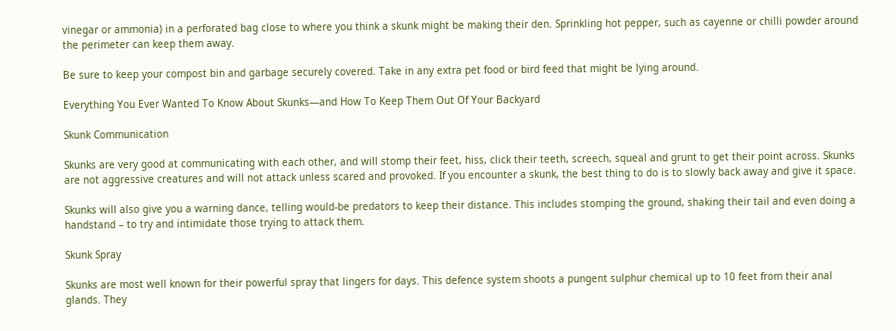vinegar or ammonia) in a perforated bag close to where you think a skunk might be making their den. Sprinkling hot pepper, such as cayenne or chilli powder around the perimeter can keep them away.

Be sure to keep your compost bin and garbage securely covered. Take in any extra pet food or bird feed that might be lying around.

Everything You Ever Wanted To Know About Skunks—and How To Keep Them Out Of Your Backyard

Skunk Communication

Skunks are very good at communicating with each other, and will stomp their feet, hiss, click their teeth, screech, squeal and grunt to get their point across. Skunks are not aggressive creatures and will not attack unless scared and provoked. If you encounter a skunk, the best thing to do is to slowly back away and give it space.

Skunks will also give you a warning dance, telling would-be predators to keep their distance. This includes stomping the ground, shaking their tail and even doing a handstand – to try and intimidate those trying to attack them.

Skunk Spray

Skunks are most well known for their powerful spray that lingers for days. This defence system shoots a pungent sulphur chemical up to 10 feet from their anal glands. They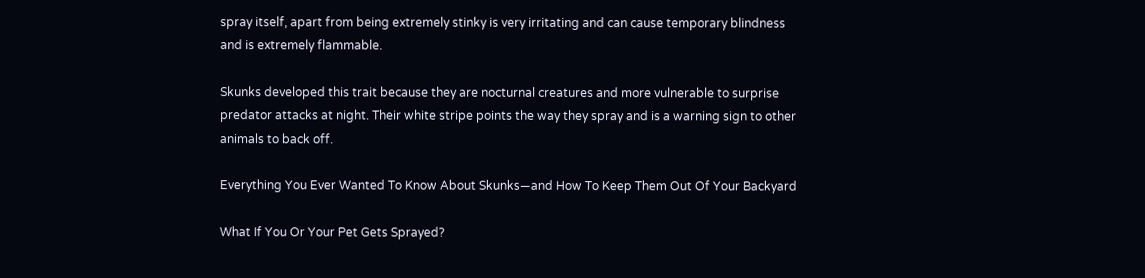spray itself, apart from being extremely stinky is very irritating and can cause temporary blindness and is extremely flammable.

Skunks developed this trait because they are nocturnal creatures and more vulnerable to surprise predator attacks at night. Their white stripe points the way they spray and is a warning sign to other animals to back off.

Everything You Ever Wanted To Know About Skunks—and How To Keep Them Out Of Your Backyard

What If You Or Your Pet Gets Sprayed?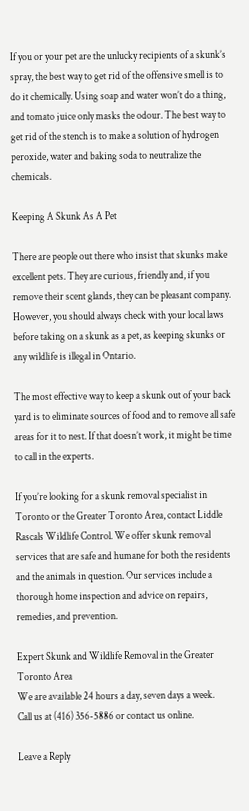If you or your pet are the unlucky recipients of a skunk’s spray, the best way to get rid of the offensive smell is to do it chemically. Using soap and water won’t do a thing, and tomato juice only masks the odour. The best way to get rid of the stench is to make a solution of hydrogen peroxide, water and baking soda to neutralize the chemicals.

Keeping A Skunk As A Pet

There are people out there who insist that skunks make excellent pets. They are curious, friendly and, if you remove their scent glands, they can be pleasant company. However, you should always check with your local laws before taking on a skunk as a pet, as keeping skunks or any wildlife is illegal in Ontario.

The most effective way to keep a skunk out of your back yard is to eliminate sources of food and to remove all safe areas for it to nest. If that doesn’t work, it might be time to call in the experts.

If you’re looking for a skunk removal specialist in Toronto or the Greater Toronto Area, contact Liddle Rascals Wildlife Control. We offer skunk removal services that are safe and humane for both the residents and the animals in question. Our services include a thorough home inspection and advice on repairs, remedies, and prevention.

Expert Skunk and Wildlife Removal in the Greater Toronto Area
We are available 24 hours a day, seven days a week.
Call us at (416) 356-5886 or contact us online.

Leave a Reply